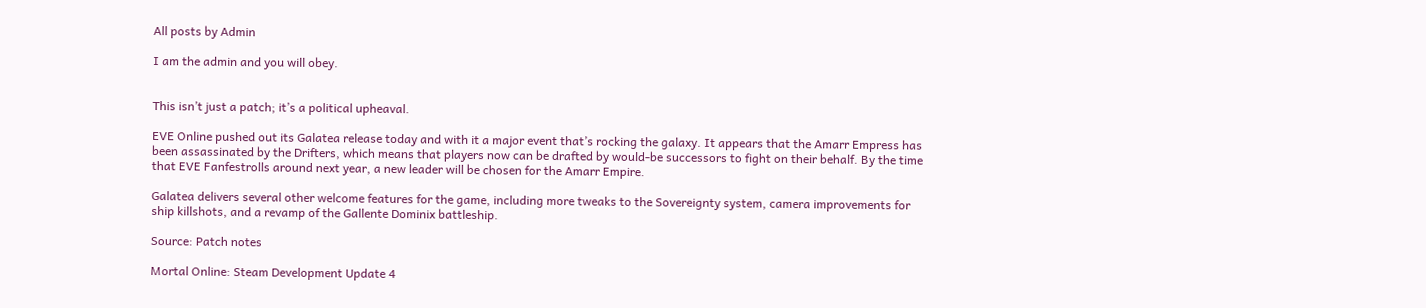All posts by Admin

I am the admin and you will obey.


This isn’t just a patch; it’s a political upheaval.

EVE Online pushed out its Galatea release today and with it a major event that’s rocking the galaxy. It appears that the Amarr Empress has been assassinated by the Drifters, which means that players now can be drafted by would-be successors to fight on their behalf. By the time that EVE Fanfestrolls around next year, a new leader will be chosen for the Amarr Empire.

Galatea delivers several other welcome features for the game, including more tweaks to the Sovereignty system, camera improvements for ship killshots, and a revamp of the Gallente Dominix battleship.

Source: Patch notes

Mortal Online: Steam Development Update 4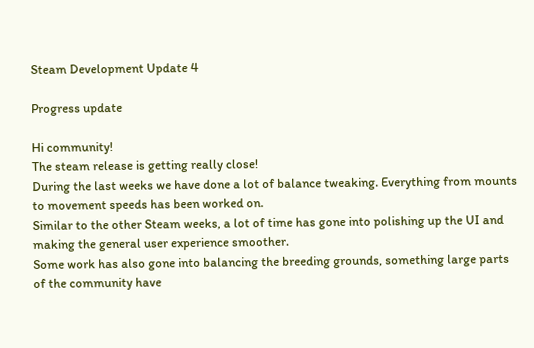Steam Development Update 4

Progress update

Hi community!
The steam release is getting really close!
During the last weeks we have done a lot of balance tweaking. Everything from mounts to movement speeds has been worked on.
Similar to the other Steam weeks, a lot of time has gone into polishing up the UI and making the general user experience smoother.
Some work has also gone into balancing the breeding grounds, something large parts of the community have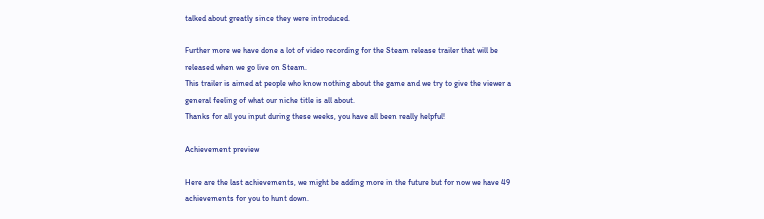talked about greatly since they were introduced.

Further more we have done a lot of video recording for the Steam release trailer that will be released when we go live on Steam.
This trailer is aimed at people who know nothing about the game and we try to give the viewer a general feeling of what our niche title is all about.
Thanks for all you input during these weeks, you have all been really helpful!

Achievement preview

Here are the last achievements, we might be adding more in the future but for now we have 49 achievements for you to hunt down.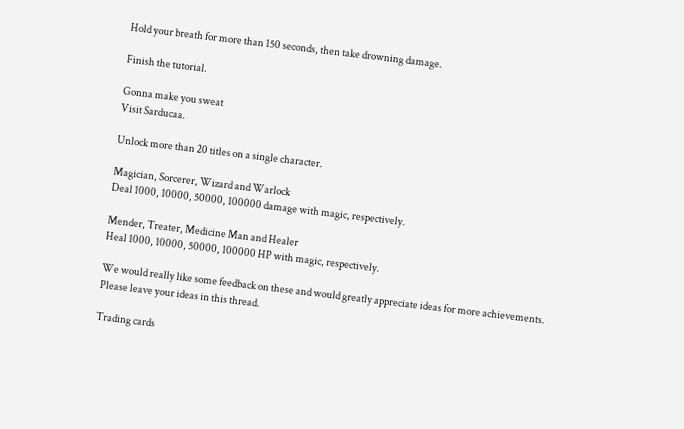Hold your breath for more than 150 seconds, then take drowning damage.

Finish the tutorial.

Gonna make you sweat
Visit Sarducaa.

Unlock more than 20 titles on a single character.

Magician, Sorcerer, Wizard and Warlock
Deal 1000, 10000, 50000, 100000 damage with magic, respectively.

Mender, Treater, Medicine Man and Healer
Heal 1000, 10000, 50000, 100000 HP with magic, respectively.

We would really like some feedback on these and would greatly appreciate ideas for more achievements.
Please leave your ideas in this thread.

Trading cards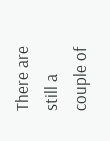There are still a couple of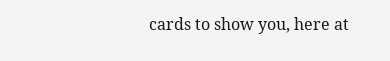cards to show you, here at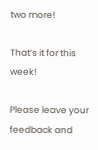two more!

That’s it for this week!

Please leave your feedback and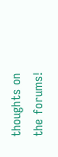thoughts on the forums!